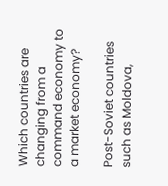Which countries are changing from a command economy to a market economy?

Post-Soviet countries such as Moldova,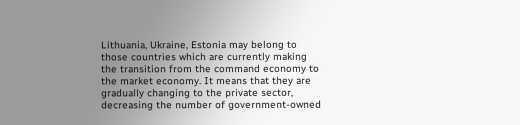Lithuania, Ukraine, Estonia may belong to those countries which are currently making the transition from the command economy to the market economy. It means that they are gradually changing to the private sector, decreasing the number of government-owned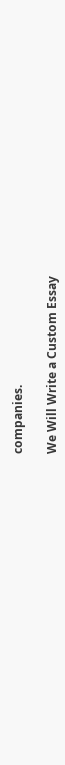companies.

We Will Write a Custom Essay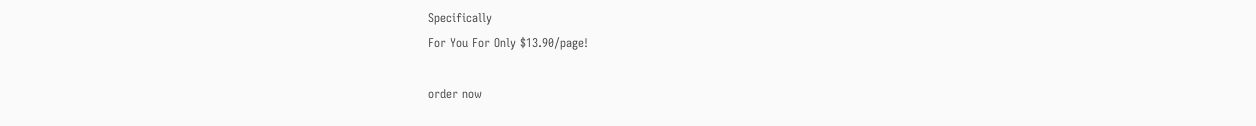Specifically
For You For Only $13.90/page!

order now